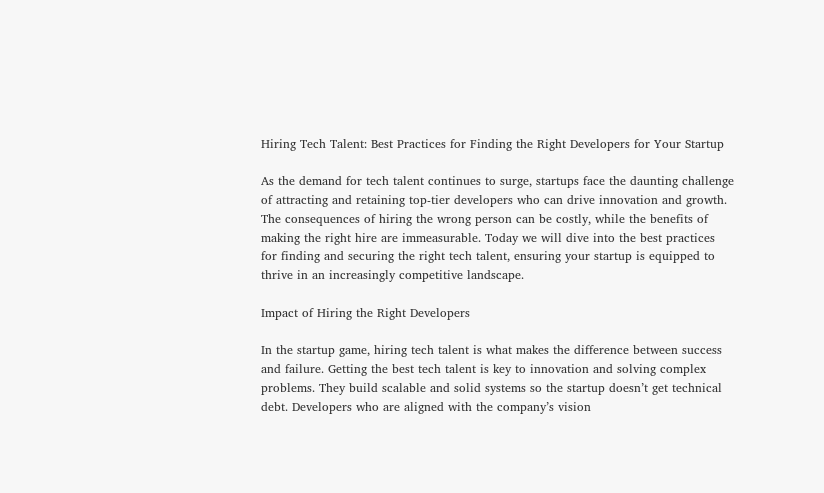Hiring Tech Talent: Best Practices for Finding the Right Developers for Your Startup

As the demand for tech talent continues to surge, startups face the daunting challenge of attracting and retaining top-tier developers who can drive innovation and growth. The consequences of hiring the wrong person can be costly, while the benefits of making the right hire are immeasurable. Today we will dive into the best practices for finding and securing the right tech talent, ensuring your startup is equipped to thrive in an increasingly competitive landscape.

Impact of Hiring the Right Developers

In the startup game, hiring tech talent is what makes the difference between success and failure. Getting the best tech talent is key to innovation and solving complex problems. They build scalable and solid systems so the startup doesn’t get technical debt. Developers who are aligned with the company’s vision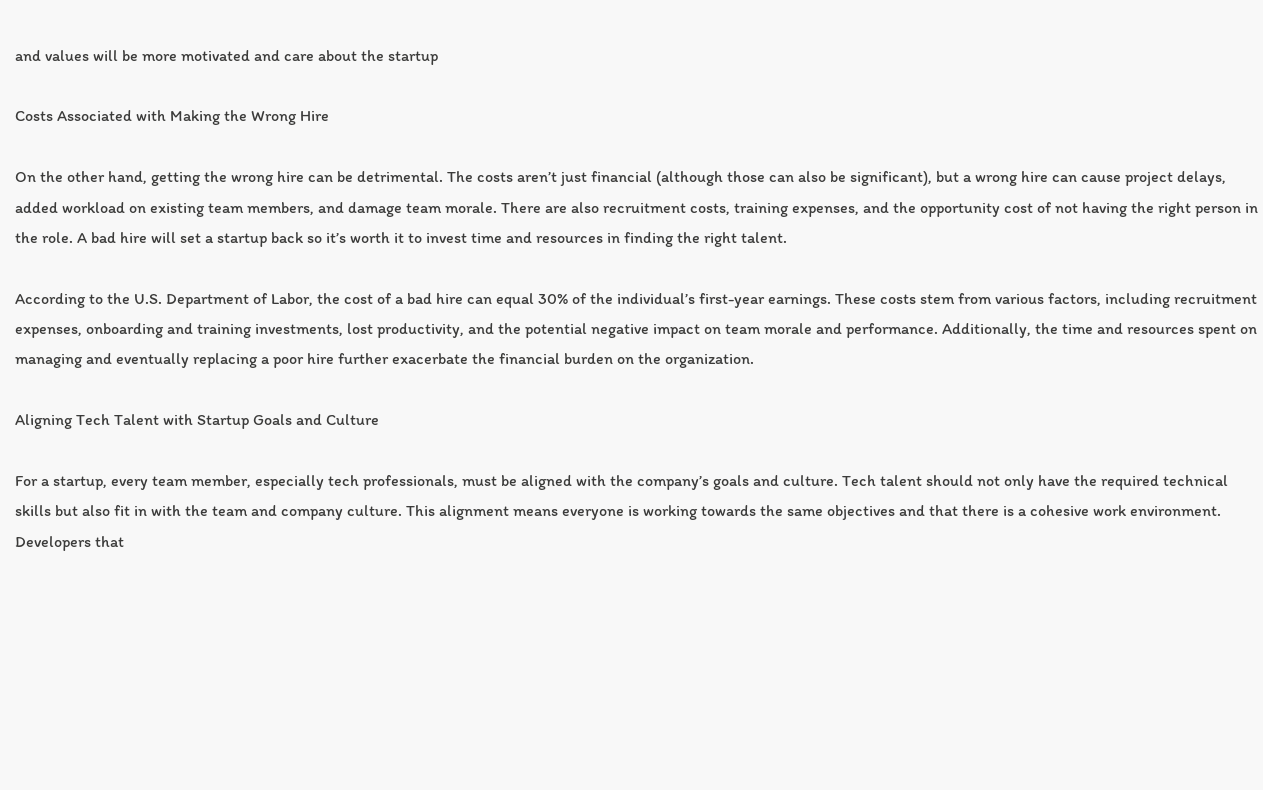and values will be more motivated and care about the startup

Costs Associated with Making the Wrong Hire

On the other hand, getting the wrong hire can be detrimental. The costs aren’t just financial (although those can also be significant), but a wrong hire can cause project delays, added workload on existing team members, and damage team morale. There are also recruitment costs, training expenses, and the opportunity cost of not having the right person in the role. A bad hire will set a startup back so it’s worth it to invest time and resources in finding the right talent.

According to the U.S. Department of Labor, the cost of a bad hire can equal 30% of the individual’s first-year earnings. These costs stem from various factors, including recruitment expenses, onboarding and training investments, lost productivity, and the potential negative impact on team morale and performance. Additionally, the time and resources spent on managing and eventually replacing a poor hire further exacerbate the financial burden on the organization.

Aligning Tech Talent with Startup Goals and Culture

For a startup, every team member, especially tech professionals, must be aligned with the company’s goals and culture. Tech talent should not only have the required technical skills but also fit in with the team and company culture. This alignment means everyone is working towards the same objectives and that there is a cohesive work environment. Developers that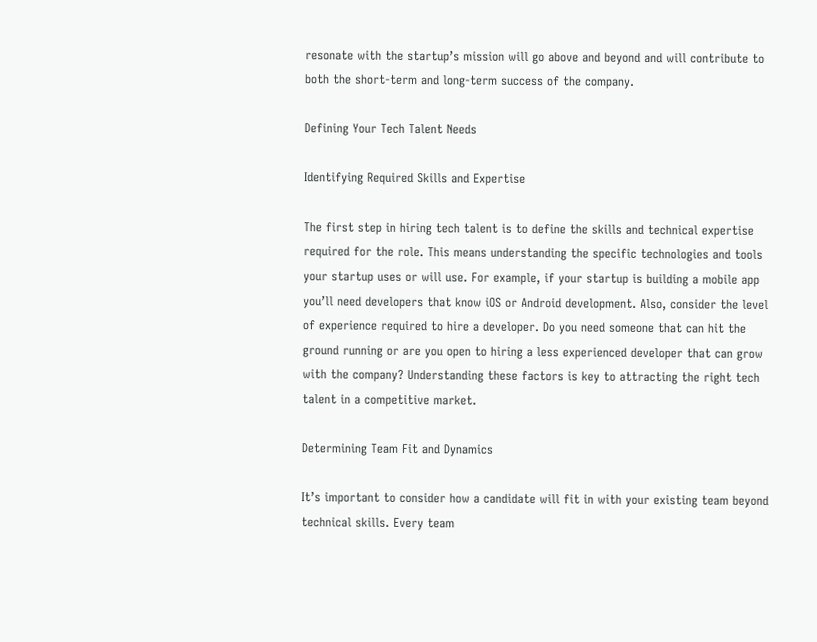resonate with the startup’s mission will go above and beyond and will contribute to both the short-term and long-term success of the company.

Defining Your Tech Talent Needs

Identifying Required Skills and Expertise

The first step in hiring tech talent is to define the skills and technical expertise required for the role. This means understanding the specific technologies and tools your startup uses or will use. For example, if your startup is building a mobile app you’ll need developers that know iOS or Android development. Also, consider the level of experience required to hire a developer. Do you need someone that can hit the ground running or are you open to hiring a less experienced developer that can grow with the company? Understanding these factors is key to attracting the right tech talent in a competitive market.

Determining Team Fit and Dynamics

It’s important to consider how a candidate will fit in with your existing team beyond technical skills. Every team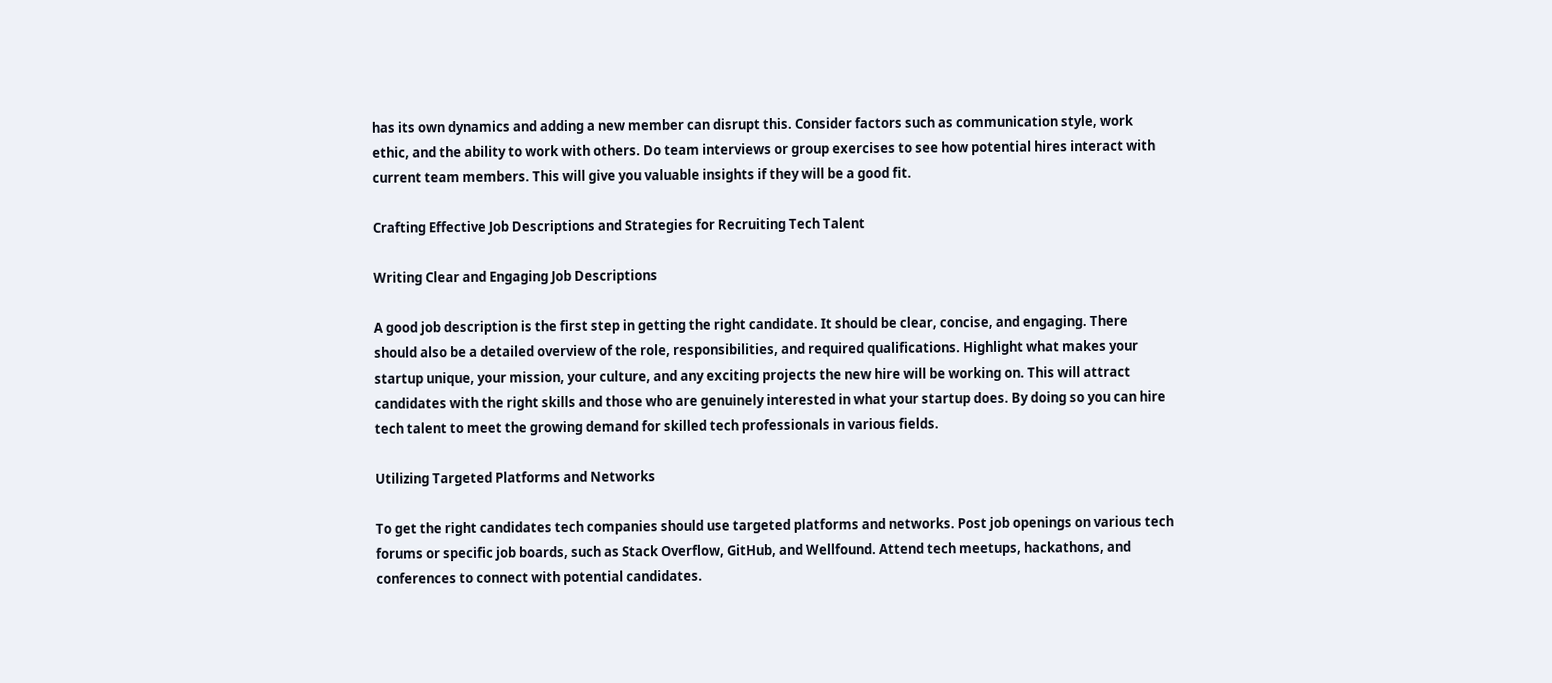has its own dynamics and adding a new member can disrupt this. Consider factors such as communication style, work ethic, and the ability to work with others. Do team interviews or group exercises to see how potential hires interact with current team members. This will give you valuable insights if they will be a good fit.

Crafting Effective Job Descriptions and Strategies for Recruiting Tech Talent

Writing Clear and Engaging Job Descriptions

A good job description is the first step in getting the right candidate. It should be clear, concise, and engaging. There should also be a detailed overview of the role, responsibilities, and required qualifications. Highlight what makes your startup unique, your mission, your culture, and any exciting projects the new hire will be working on. This will attract candidates with the right skills and those who are genuinely interested in what your startup does. By doing so you can hire tech talent to meet the growing demand for skilled tech professionals in various fields.

Utilizing Targeted Platforms and Networks

To get the right candidates tech companies should use targeted platforms and networks. Post job openings on various tech forums or specific job boards, such as Stack Overflow, GitHub, and Wellfound. Attend tech meetups, hackathons, and conferences to connect with potential candidates.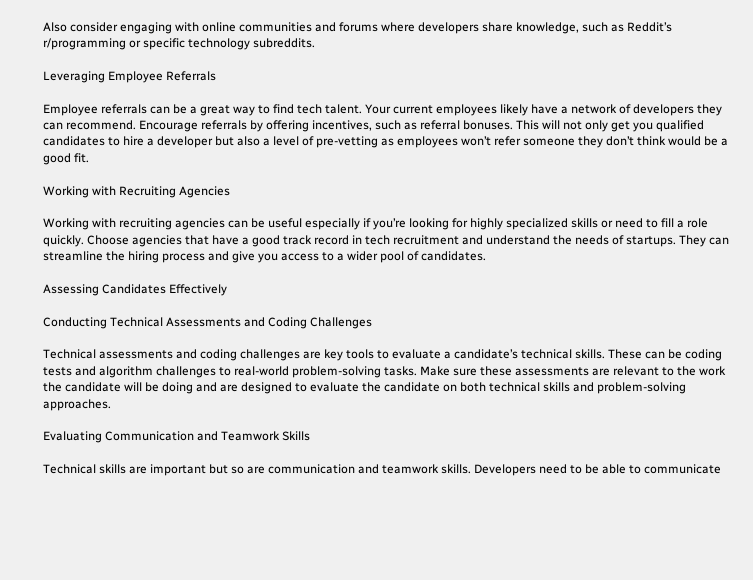Also consider engaging with online communities and forums where developers share knowledge, such as Reddit’s r/programming or specific technology subreddits.

Leveraging Employee Referrals

Employee referrals can be a great way to find tech talent. Your current employees likely have a network of developers they can recommend. Encourage referrals by offering incentives, such as referral bonuses. This will not only get you qualified candidates to hire a developer but also a level of pre-vetting as employees won’t refer someone they don’t think would be a good fit.

Working with Recruiting Agencies

Working with recruiting agencies can be useful especially if you’re looking for highly specialized skills or need to fill a role quickly. Choose agencies that have a good track record in tech recruitment and understand the needs of startups. They can streamline the hiring process and give you access to a wider pool of candidates.

Assessing Candidates Effectively

Conducting Technical Assessments and Coding Challenges

Technical assessments and coding challenges are key tools to evaluate a candidate’s technical skills. These can be coding tests and algorithm challenges to real-world problem-solving tasks. Make sure these assessments are relevant to the work the candidate will be doing and are designed to evaluate the candidate on both technical skills and problem-solving approaches.

Evaluating Communication and Teamwork Skills

Technical skills are important but so are communication and teamwork skills. Developers need to be able to communicate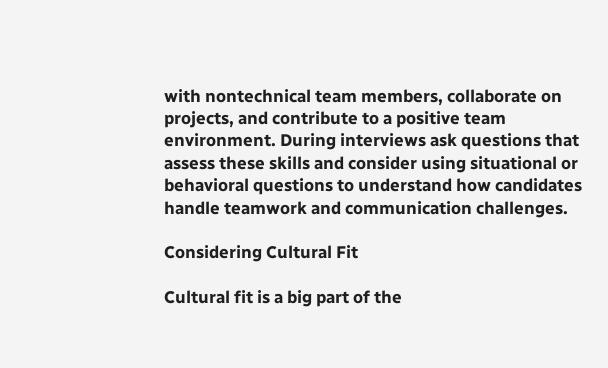with nontechnical team members, collaborate on projects, and contribute to a positive team environment. During interviews ask questions that assess these skills and consider using situational or behavioral questions to understand how candidates handle teamwork and communication challenges.

Considering Cultural Fit

Cultural fit is a big part of the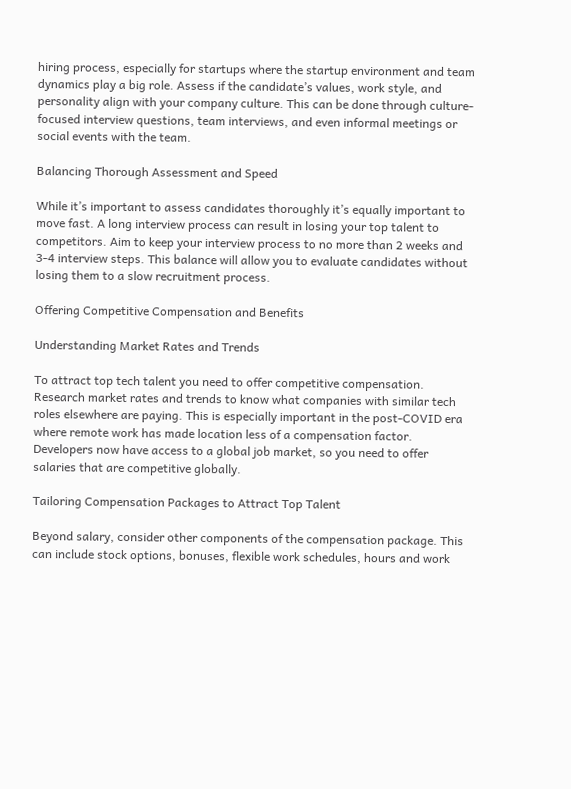hiring process, especially for startups where the startup environment and team dynamics play a big role. Assess if the candidate’s values, work style, and personality align with your company culture. This can be done through culture-focused interview questions, team interviews, and even informal meetings or social events with the team.

Balancing Thorough Assessment and Speed

While it’s important to assess candidates thoroughly it’s equally important to move fast. A long interview process can result in losing your top talent to competitors. Aim to keep your interview process to no more than 2 weeks and 3-4 interview steps. This balance will allow you to evaluate candidates without losing them to a slow recruitment process.

Offering Competitive Compensation and Benefits

Understanding Market Rates and Trends

To attract top tech talent you need to offer competitive compensation. Research market rates and trends to know what companies with similar tech roles elsewhere are paying. This is especially important in the post-COVID era where remote work has made location less of a compensation factor. Developers now have access to a global job market, so you need to offer salaries that are competitive globally.

Tailoring Compensation Packages to Attract Top Talent

Beyond salary, consider other components of the compensation package. This can include stock options, bonuses, flexible work schedules, hours and work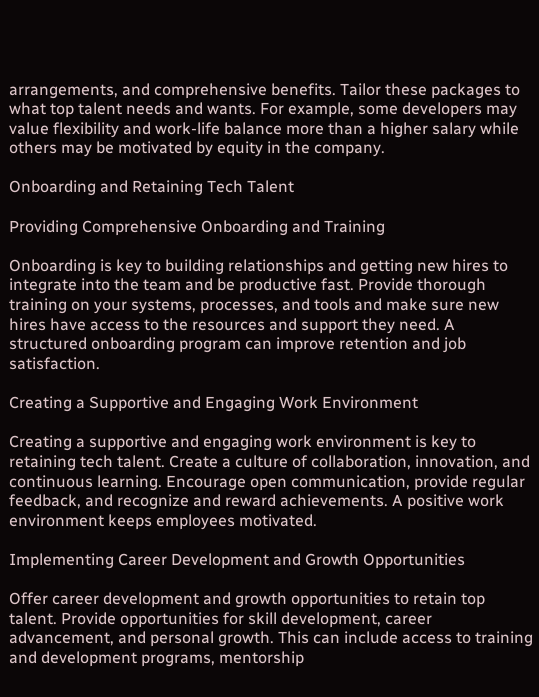arrangements, and comprehensive benefits. Tailor these packages to what top talent needs and wants. For example, some developers may value flexibility and work-life balance more than a higher salary while others may be motivated by equity in the company.

Onboarding and Retaining Tech Talent

Providing Comprehensive Onboarding and Training

Onboarding is key to building relationships and getting new hires to integrate into the team and be productive fast. Provide thorough training on your systems, processes, and tools and make sure new hires have access to the resources and support they need. A structured onboarding program can improve retention and job satisfaction.

Creating a Supportive and Engaging Work Environment

Creating a supportive and engaging work environment is key to retaining tech talent. Create a culture of collaboration, innovation, and continuous learning. Encourage open communication, provide regular feedback, and recognize and reward achievements. A positive work environment keeps employees motivated.

Implementing Career Development and Growth Opportunities

Offer career development and growth opportunities to retain top talent. Provide opportunities for skill development, career advancement, and personal growth. This can include access to training and development programs, mentorship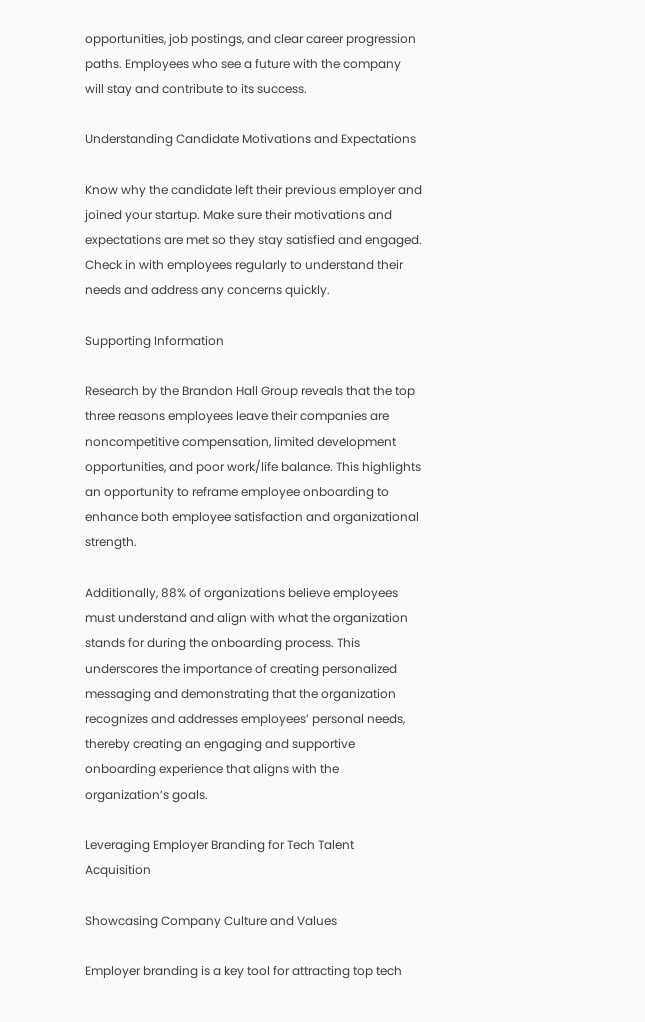opportunities, job postings, and clear career progression paths. Employees who see a future with the company will stay and contribute to its success.

Understanding Candidate Motivations and Expectations

Know why the candidate left their previous employer and joined your startup. Make sure their motivations and expectations are met so they stay satisfied and engaged. Check in with employees regularly to understand their needs and address any concerns quickly.

Supporting Information

Research by the Brandon Hall Group reveals that the top three reasons employees leave their companies are noncompetitive compensation, limited development opportunities, and poor work/life balance. This highlights an opportunity to reframe employee onboarding to enhance both employee satisfaction and organizational strength.

Additionally, 88% of organizations believe employees must understand and align with what the organization stands for during the onboarding process. This underscores the importance of creating personalized messaging and demonstrating that the organization recognizes and addresses employees’ personal needs, thereby creating an engaging and supportive onboarding experience that aligns with the organization’s goals.

Leveraging Employer Branding for Tech Talent Acquisition

Showcasing Company Culture and Values

Employer branding is a key tool for attracting top tech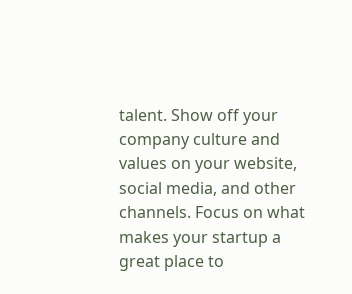talent. Show off your company culture and values on your website, social media, and other channels. Focus on what makes your startup a great place to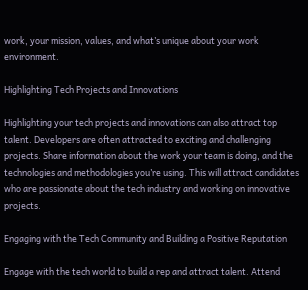work, your mission, values, and what’s unique about your work environment.

Highlighting Tech Projects and Innovations

Highlighting your tech projects and innovations can also attract top talent. Developers are often attracted to exciting and challenging projects. Share information about the work your team is doing, and the technologies and methodologies you’re using. This will attract candidates who are passionate about the tech industry and working on innovative projects.

Engaging with the Tech Community and Building a Positive Reputation

Engage with the tech world to build a rep and attract talent. Attend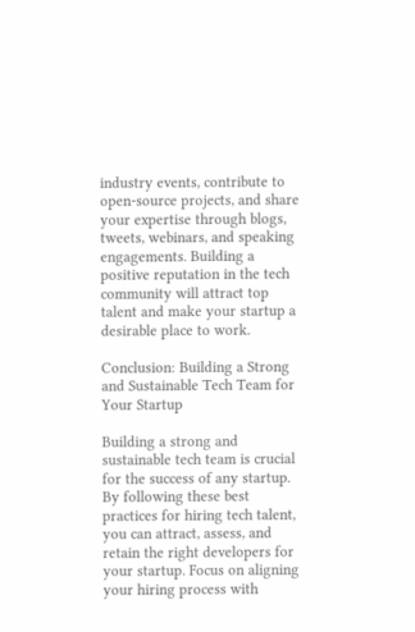industry events, contribute to open-source projects, and share your expertise through blogs, tweets, webinars, and speaking engagements. Building a positive reputation in the tech community will attract top talent and make your startup a desirable place to work.

Conclusion: Building a Strong and Sustainable Tech Team for Your Startup

Building a strong and sustainable tech team is crucial for the success of any startup. By following these best practices for hiring tech talent, you can attract, assess, and retain the right developers for your startup. Focus on aligning your hiring process with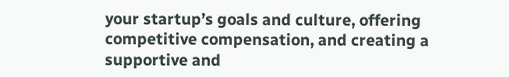your startup’s goals and culture, offering competitive compensation, and creating a supportive and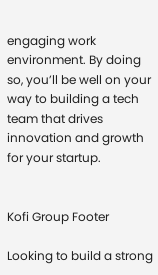engaging work environment. By doing so, you’ll be well on your way to building a tech team that drives innovation and growth for your startup.


Kofi Group Footer

Looking to build a strong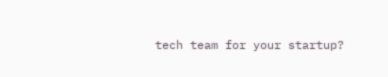tech team for your startup?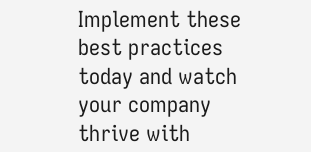Implement these best practices today and watch your company thrive with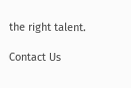the right talent.

Contact Us